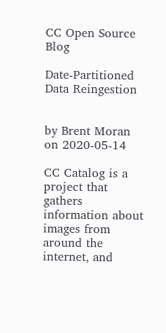CC Open Source Blog

Date-Partitioned Data Reingestion


by Brent Moran on 2020-05-14

CC Catalog is a project that gathers information about images from around the internet, and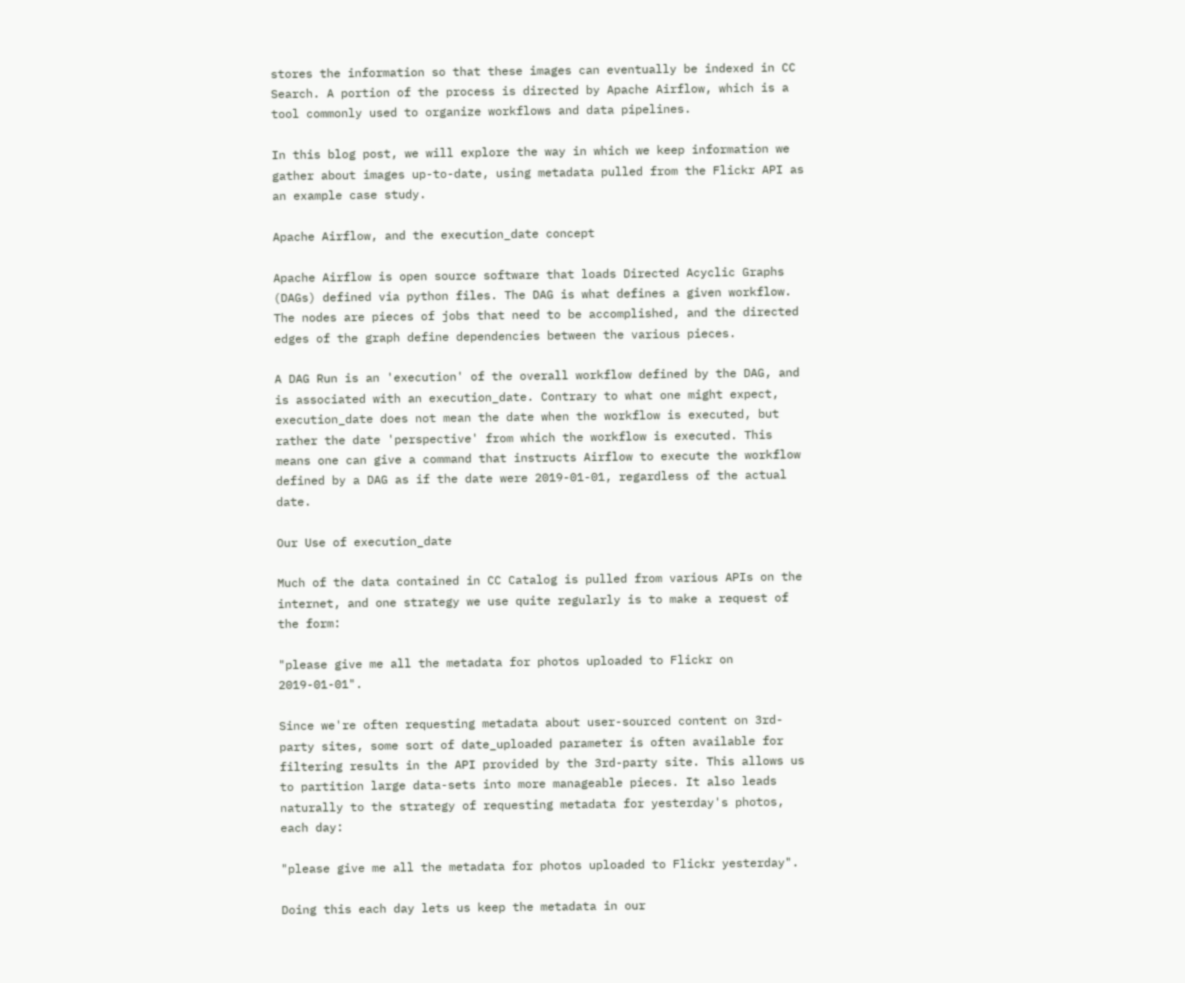stores the information so that these images can eventually be indexed in CC Search. A portion of the process is directed by Apache Airflow, which is a tool commonly used to organize workflows and data pipelines.

In this blog post, we will explore the way in which we keep information we gather about images up-to-date, using metadata pulled from the Flickr API as an example case study.

Apache Airflow, and the execution_date concept

Apache Airflow is open source software that loads Directed Acyclic Graphs (DAGs) defined via python files. The DAG is what defines a given workflow. The nodes are pieces of jobs that need to be accomplished, and the directed edges of the graph define dependencies between the various pieces.

A DAG Run is an 'execution' of the overall workflow defined by the DAG, and is associated with an execution_date. Contrary to what one might expect, execution_date does not mean the date when the workflow is executed, but rather the date 'perspective' from which the workflow is executed. This means one can give a command that instructs Airflow to execute the workflow defined by a DAG as if the date were 2019-01-01, regardless of the actual date.

Our Use of execution_date

Much of the data contained in CC Catalog is pulled from various APIs on the internet, and one strategy we use quite regularly is to make a request of the form:

"please give me all the metadata for photos uploaded to Flickr on 2019-01-01".

Since we're often requesting metadata about user-sourced content on 3rd-party sites, some sort of date_uploaded parameter is often available for filtering results in the API provided by the 3rd-party site. This allows us to partition large data-sets into more manageable pieces. It also leads naturally to the strategy of requesting metadata for yesterday's photos, each day:

"please give me all the metadata for photos uploaded to Flickr yesterday".

Doing this each day lets us keep the metadata in our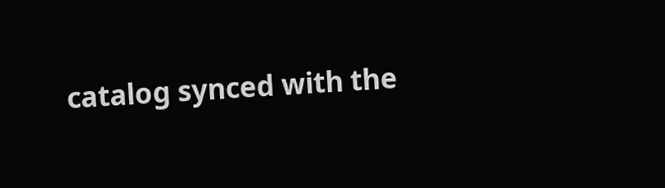catalog synced with the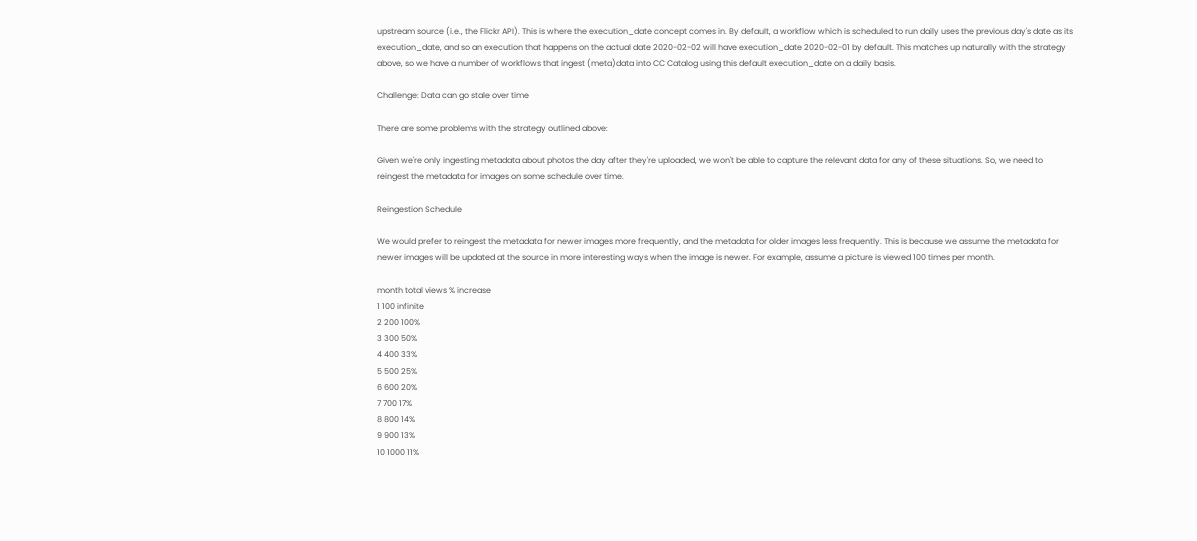upstream source (i.e., the Flickr API). This is where the execution_date concept comes in. By default, a workflow which is scheduled to run daily uses the previous day's date as its execution_date, and so an execution that happens on the actual date 2020-02-02 will have execution_date 2020-02-01 by default. This matches up naturally with the strategy above, so we have a number of workflows that ingest (meta)data into CC Catalog using this default execution_date on a daily basis.

Challenge: Data can go stale over time

There are some problems with the strategy outlined above:

Given we're only ingesting metadata about photos the day after they're uploaded, we won't be able to capture the relevant data for any of these situations. So, we need to reingest the metadata for images on some schedule over time.

Reingestion Schedule

We would prefer to reingest the metadata for newer images more frequently, and the metadata for older images less frequently. This is because we assume the metadata for newer images will be updated at the source in more interesting ways when the image is newer. For example, assume a picture is viewed 100 times per month.

month total views % increase
1 100 infinite
2 200 100%
3 300 50%
4 400 33%
5 500 25%
6 600 20%
7 700 17%
8 800 14%
9 900 13%
10 1000 11%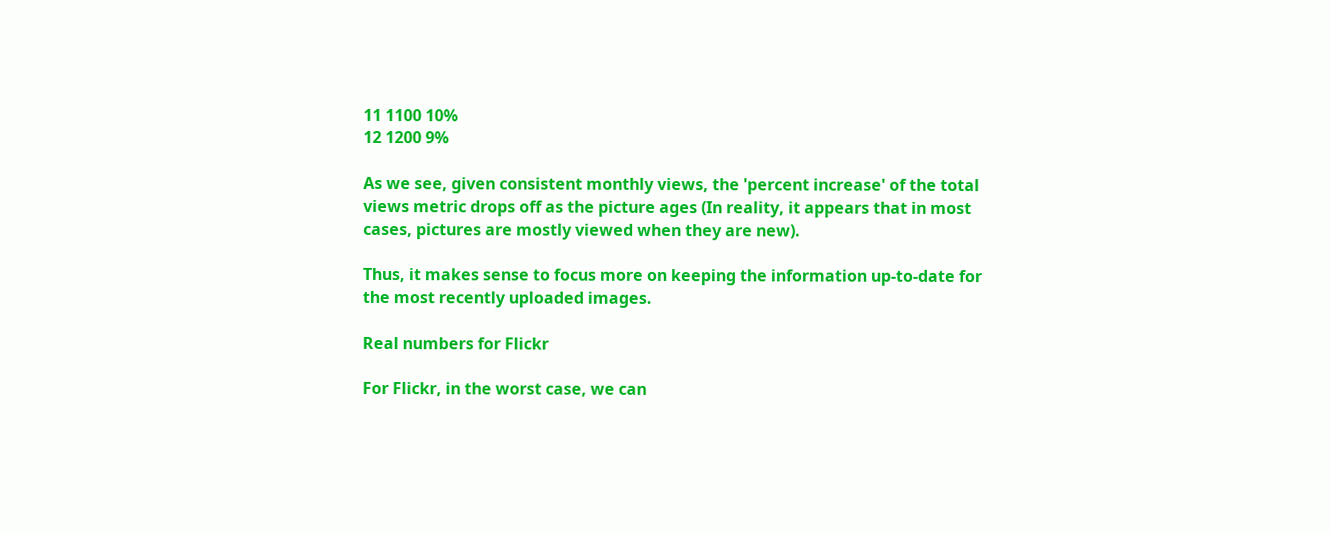11 1100 10%
12 1200 9%

As we see, given consistent monthly views, the 'percent increase' of the total views metric drops off as the picture ages (In reality, it appears that in most cases, pictures are mostly viewed when they are new).

Thus, it makes sense to focus more on keeping the information up-to-date for the most recently uploaded images.

Real numbers for Flickr

For Flickr, in the worst case, we can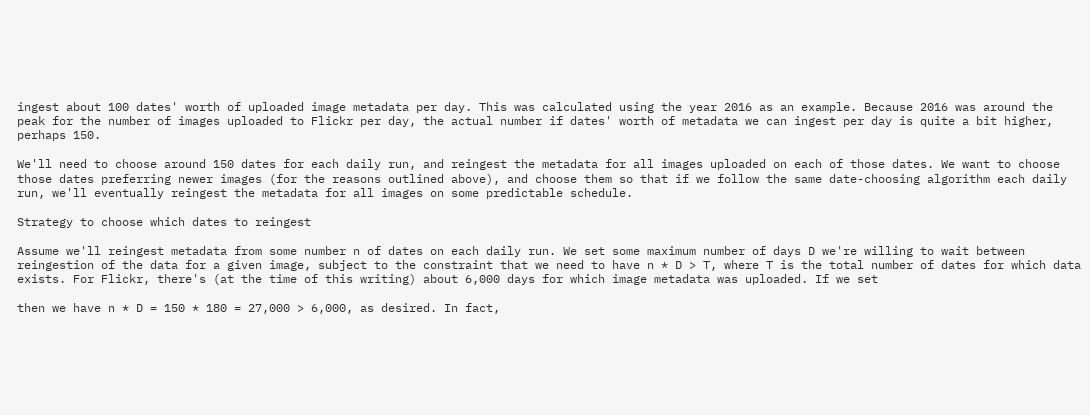ingest about 100 dates' worth of uploaded image metadata per day. This was calculated using the year 2016 as an example. Because 2016 was around the peak for the number of images uploaded to Flickr per day, the actual number if dates' worth of metadata we can ingest per day is quite a bit higher, perhaps 150.

We'll need to choose around 150 dates for each daily run, and reingest the metadata for all images uploaded on each of those dates. We want to choose those dates preferring newer images (for the reasons outlined above), and choose them so that if we follow the same date-choosing algorithm each daily run, we'll eventually reingest the metadata for all images on some predictable schedule.

Strategy to choose which dates to reingest

Assume we'll reingest metadata from some number n of dates on each daily run. We set some maximum number of days D we're willing to wait between reingestion of the data for a given image, subject to the constraint that we need to have n * D > T, where T is the total number of dates for which data exists. For Flickr, there's (at the time of this writing) about 6,000 days for which image metadata was uploaded. If we set

then we have n * D = 150 * 180 = 27,000 > 6,000, as desired. In fact,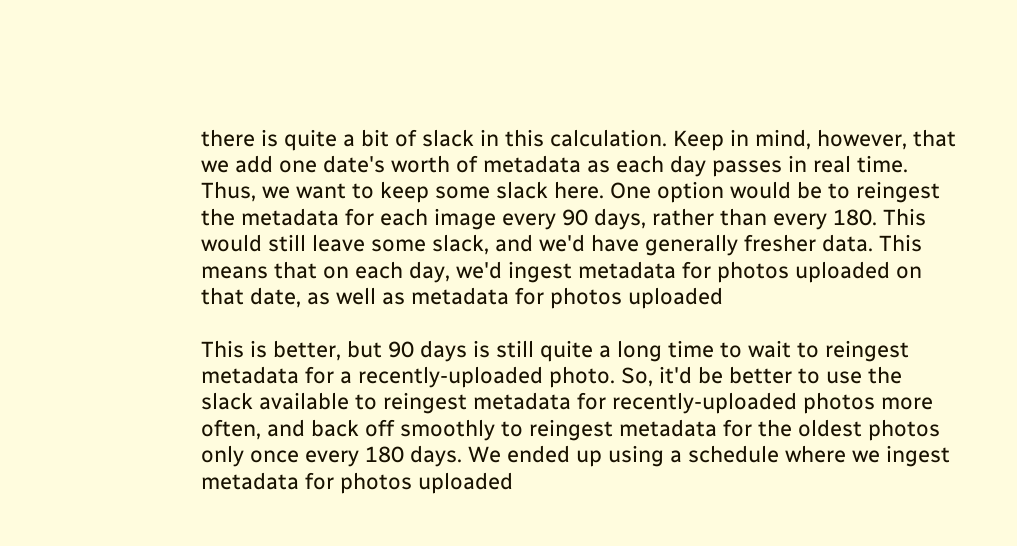there is quite a bit of slack in this calculation. Keep in mind, however, that we add one date's worth of metadata as each day passes in real time. Thus, we want to keep some slack here. One option would be to reingest the metadata for each image every 90 days, rather than every 180. This would still leave some slack, and we'd have generally fresher data. This means that on each day, we'd ingest metadata for photos uploaded on that date, as well as metadata for photos uploaded

This is better, but 90 days is still quite a long time to wait to reingest metadata for a recently-uploaded photo. So, it'd be better to use the slack available to reingest metadata for recently-uploaded photos more often, and back off smoothly to reingest metadata for the oldest photos only once every 180 days. We ended up using a schedule where we ingest metadata for photos uploaded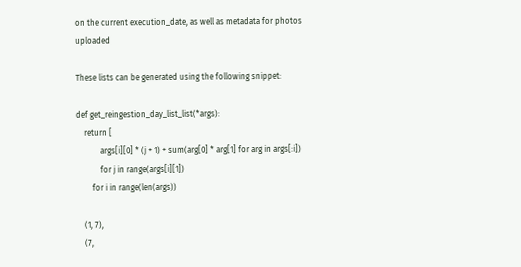on the current execution_date, as well as metadata for photos uploaded

These lists can be generated using the following snippet:

def get_reingestion_day_list_list(*args):
    return [
            args[i][0] * (j + 1) + sum(arg[0] * arg[1] for arg in args[:i])
            for j in range(args[i][1])
        for i in range(len(args))

    (1, 7),
    (7,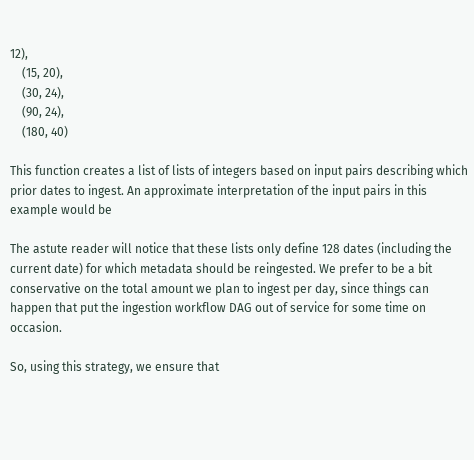12),
    (15, 20),
    (30, 24),
    (90, 24),
    (180, 40)

This function creates a list of lists of integers based on input pairs describing which prior dates to ingest. An approximate interpretation of the input pairs in this example would be

The astute reader will notice that these lists only define 128 dates (including the current date) for which metadata should be reingested. We prefer to be a bit conservative on the total amount we plan to ingest per day, since things can happen that put the ingestion workflow DAG out of service for some time on occasion.

So, using this strategy, we ensure that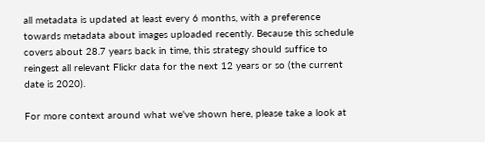all metadata is updated at least every 6 months, with a preference towards metadata about images uploaded recently. Because this schedule covers about 28.7 years back in time, this strategy should suffice to reingest all relevant Flickr data for the next 12 years or so (the current date is 2020).

For more context around what we've shown here, please take a look at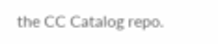the CC Catalog repo.